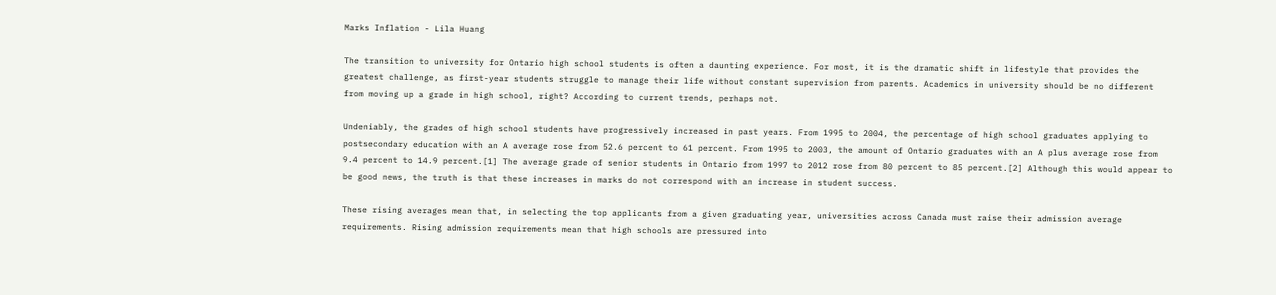Marks Inflation - Lila Huang

The transition to university for Ontario high school students is often a daunting experience. For most, it is the dramatic shift in lifestyle that provides the greatest challenge, as first-year students struggle to manage their life without constant supervision from parents. Academics in university should be no different from moving up a grade in high school, right? According to current trends, perhaps not.

Undeniably, the grades of high school students have progressively increased in past years. From 1995 to 2004, the percentage of high school graduates applying to postsecondary education with an A average rose from 52.6 percent to 61 percent. From 1995 to 2003, the amount of Ontario graduates with an A plus average rose from 9.4 percent to 14.9 percent.[1] The average grade of senior students in Ontario from 1997 to 2012 rose from 80 percent to 85 percent.[2] Although this would appear to be good news, the truth is that these increases in marks do not correspond with an increase in student success.

These rising averages mean that, in selecting the top applicants from a given graduating year, universities across Canada must raise their admission average requirements. Rising admission requirements mean that high schools are pressured into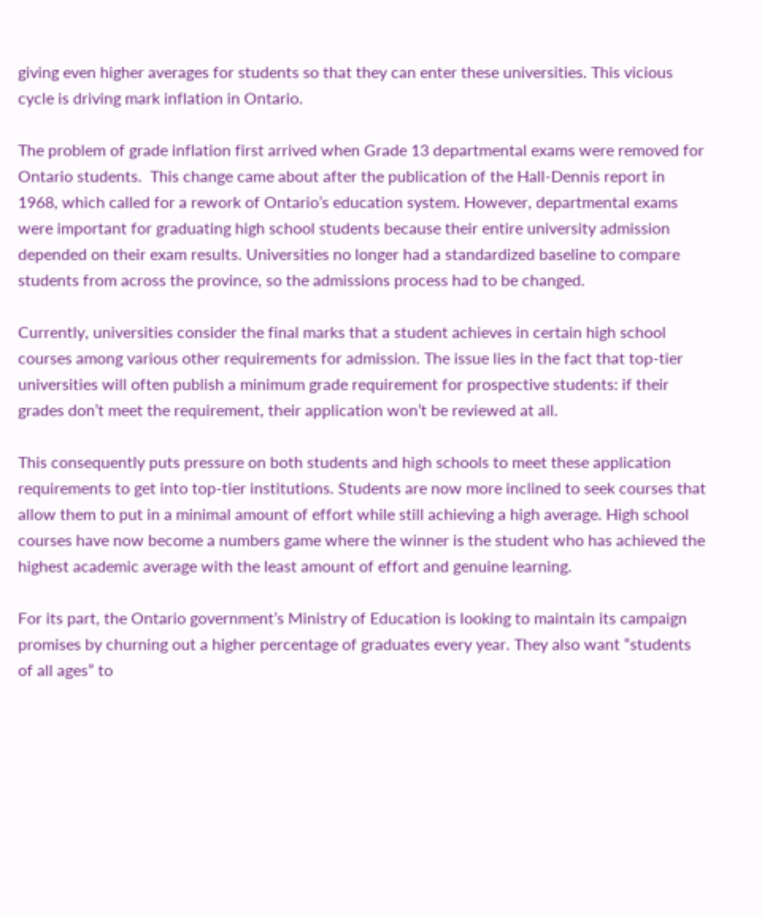giving even higher averages for students so that they can enter these universities. This vicious cycle is driving mark inflation in Ontario.

The problem of grade inflation first arrived when Grade 13 departmental exams were removed for Ontario students.  This change came about after the publication of the Hall-Dennis report in 1968, which called for a rework of Ontario’s education system. However, departmental exams were important for graduating high school students because their entire university admission depended on their exam results. Universities no longer had a standardized baseline to compare students from across the province, so the admissions process had to be changed.

Currently, universities consider the final marks that a student achieves in certain high school courses among various other requirements for admission. The issue lies in the fact that top-tier universities will often publish a minimum grade requirement for prospective students: if their grades don’t meet the requirement, their application won’t be reviewed at all.

This consequently puts pressure on both students and high schools to meet these application requirements to get into top-tier institutions. Students are now more inclined to seek courses that allow them to put in a minimal amount of effort while still achieving a high average. High school courses have now become a numbers game where the winner is the student who has achieved the highest academic average with the least amount of effort and genuine learning.

For its part, the Ontario government’s Ministry of Education is looking to maintain its campaign promises by churning out a higher percentage of graduates every year. They also want “students of all ages” to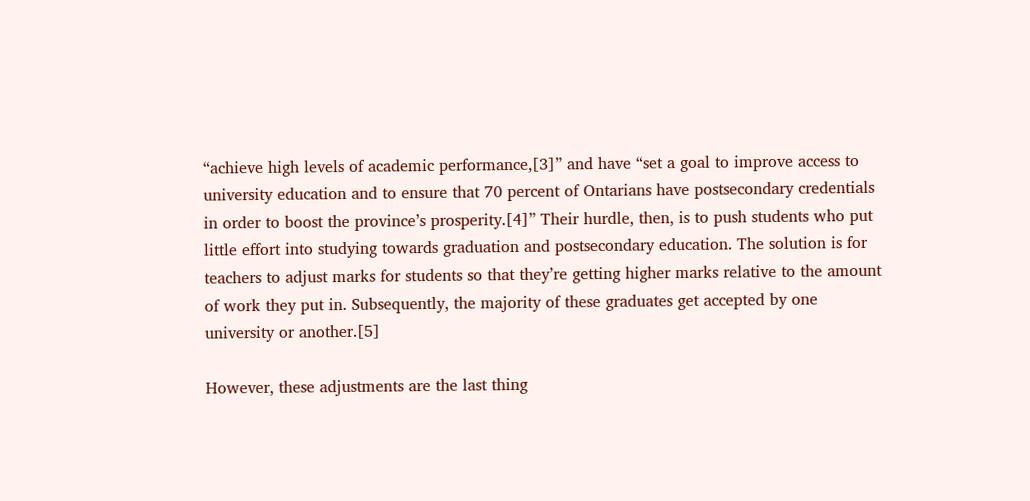“achieve high levels of academic performance,[3]” and have “set a goal to improve access to university education and to ensure that 70 percent of Ontarians have postsecondary credentials in order to boost the province’s prosperity.[4]” Their hurdle, then, is to push students who put little effort into studying towards graduation and postsecondary education. The solution is for teachers to adjust marks for students so that they’re getting higher marks relative to the amount of work they put in. Subsequently, the majority of these graduates get accepted by one university or another.[5]

However, these adjustments are the last thing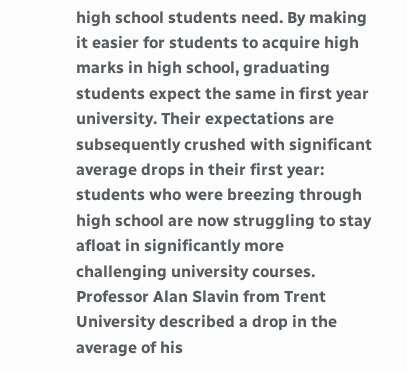high school students need. By making it easier for students to acquire high marks in high school, graduating students expect the same in first year university. Their expectations are subsequently crushed with significant average drops in their first year: students who were breezing through high school are now struggling to stay afloat in significantly more challenging university courses. Professor Alan Slavin from Trent University described a drop in the average of his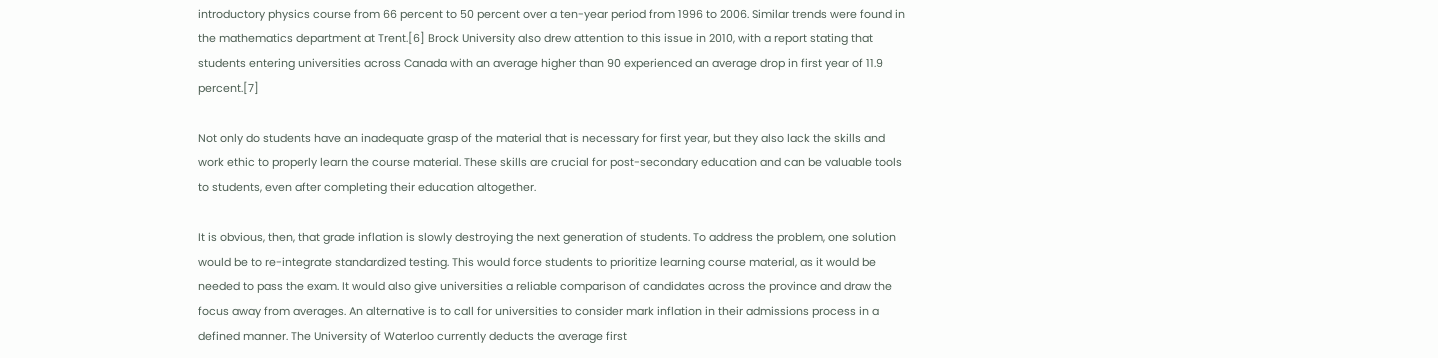introductory physics course from 66 percent to 50 percent over a ten-year period from 1996 to 2006. Similar trends were found in the mathematics department at Trent.[6] Brock University also drew attention to this issue in 2010, with a report stating that students entering universities across Canada with an average higher than 90 experienced an average drop in first year of 11.9 percent.[7]

Not only do students have an inadequate grasp of the material that is necessary for first year, but they also lack the skills and work ethic to properly learn the course material. These skills are crucial for post-secondary education and can be valuable tools to students, even after completing their education altogether.

It is obvious, then, that grade inflation is slowly destroying the next generation of students. To address the problem, one solution would be to re-integrate standardized testing. This would force students to prioritize learning course material, as it would be needed to pass the exam. It would also give universities a reliable comparison of candidates across the province and draw the focus away from averages. An alternative is to call for universities to consider mark inflation in their admissions process in a defined manner. The University of Waterloo currently deducts the average first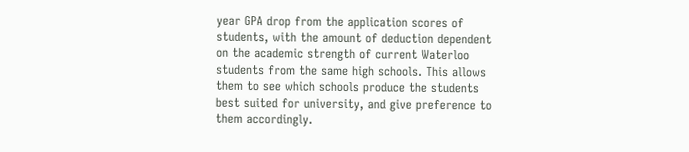year GPA drop from the application scores of students, with the amount of deduction dependent on the academic strength of current Waterloo students from the same high schools. This allows them to see which schools produce the students best suited for university, and give preference to them accordingly.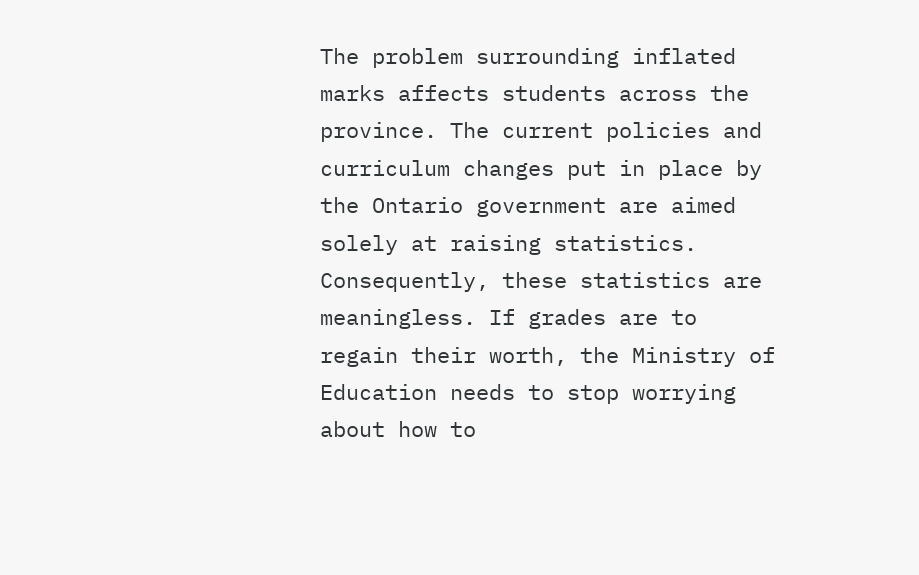The problem surrounding inflated marks affects students across the province. The current policies and curriculum changes put in place by the Ontario government are aimed solely at raising statistics. Consequently, these statistics are meaningless. If grades are to regain their worth, the Ministry of Education needs to stop worrying about how to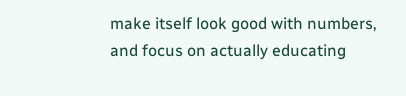make itself look good with numbers, and focus on actually educating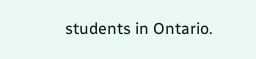students in Ontario.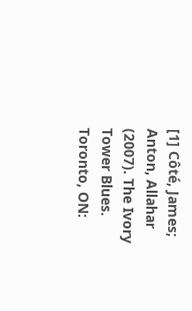[1] Côté, James; Anton, Allahar (2007). The Ivory Tower Blues. Toronto, ON: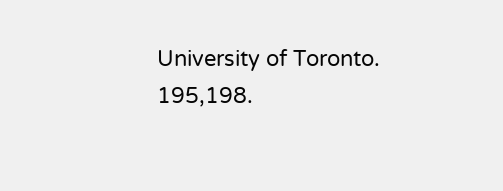University of Toronto. 195,198.